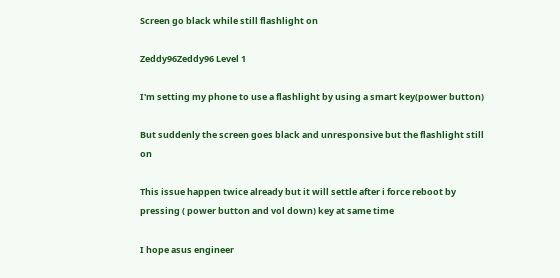Screen go black while still flashlight on

Zeddy96Zeddy96 Level 1

I'm setting my phone to use a flashlight by using a smart key(power button)

But suddenly the screen goes black and unresponsive but the flashlight still on

This issue happen twice already but it will settle after i force reboot by pressing ( power button and vol down) key at same time

I hope asus engineer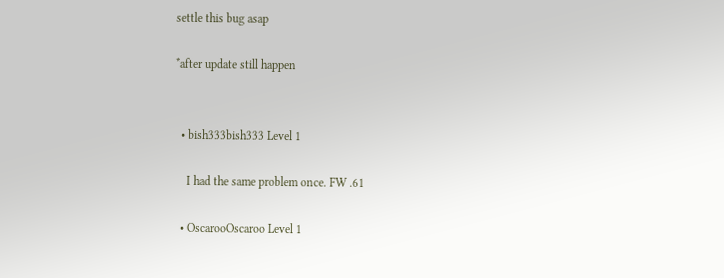settle this bug asap

*after update still happen


  • bish333bish333 Level 1

    I had the same problem once. FW .61

  • OscarooOscaroo Level 1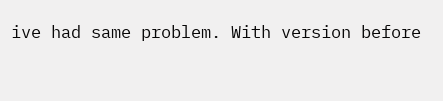ive had same problem. With version before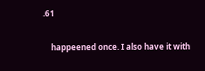.61

    happeened once. I also have it with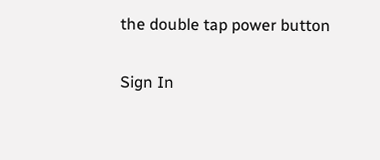the double tap power button

Sign In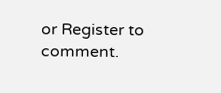or Register to comment.